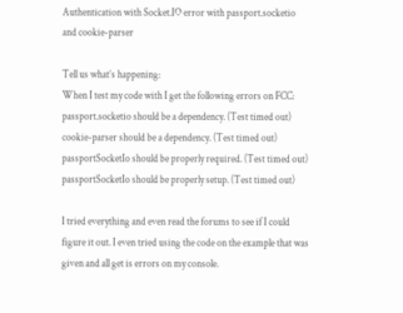Authentication with Socket.IO error with passport.socketio and cookie-parser

Tell us what’s happening:
When I test my code with I get the following errors on FCC:
passport.socketio should be a dependency. (Test timed out)
cookie-parser should be a dependency. (Test timed out)
passportSocketIo should be properly required. (Test timed out)
passportSocketIo should be properly setup. (Test timed out)

I tried everything and even read the forums to see if I could figure it out. I even tried using the code on the example that was given and all get is errors on my console.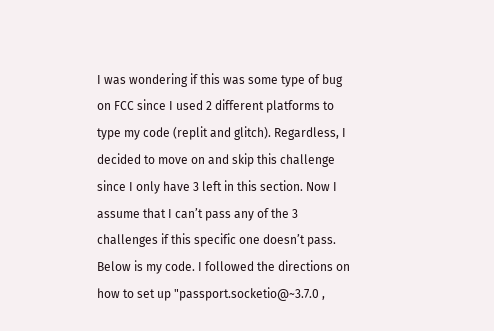I was wondering if this was some type of bug on FCC since I used 2 different platforms to type my code (replit and glitch). Regardless, I decided to move on and skip this challenge since I only have 3 left in this section. Now I assume that I can’t pass any of the 3 challenges if this specific one doesn’t pass. Below is my code. I followed the directions on how to set up "passport.socketio@~3.7.0 ,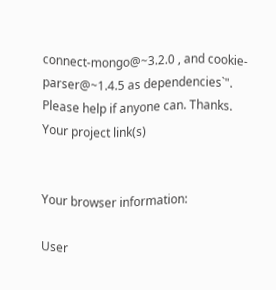connect-mongo@~3.2.0 , and cookie-parser@~1.4.5 as dependencies`".
Please help if anyone can. Thanks.
Your project link(s)


Your browser information:

User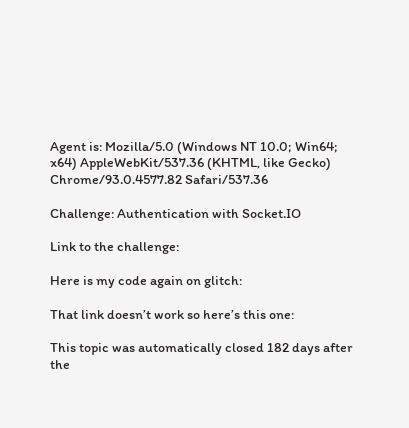Agent is: Mozilla/5.0 (Windows NT 10.0; Win64; x64) AppleWebKit/537.36 (KHTML, like Gecko) Chrome/93.0.4577.82 Safari/537.36

Challenge: Authentication with Socket.IO

Link to the challenge:

Here is my code again on glitch:

That link doesn’t work so here’s this one:

This topic was automatically closed 182 days after the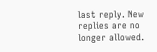last reply. New replies are no longer allowed.